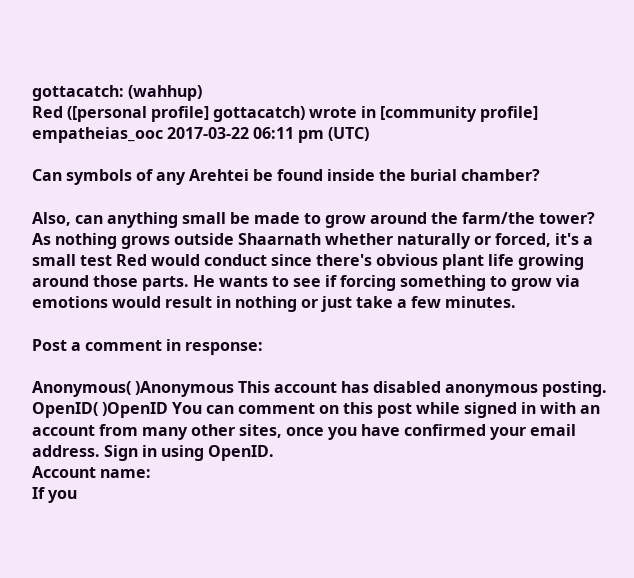gottacatch: (wahhup)
Red ([personal profile] gottacatch) wrote in [community profile] empatheias_ooc 2017-03-22 06:11 pm (UTC)

Can symbols of any Arehtei be found inside the burial chamber?

Also, can anything small be made to grow around the farm/the tower? As nothing grows outside Shaarnath whether naturally or forced, it's a small test Red would conduct since there's obvious plant life growing around those parts. He wants to see if forcing something to grow via emotions would result in nothing or just take a few minutes.

Post a comment in response:

Anonymous( )Anonymous This account has disabled anonymous posting.
OpenID( )OpenID You can comment on this post while signed in with an account from many other sites, once you have confirmed your email address. Sign in using OpenID.
Account name:
If you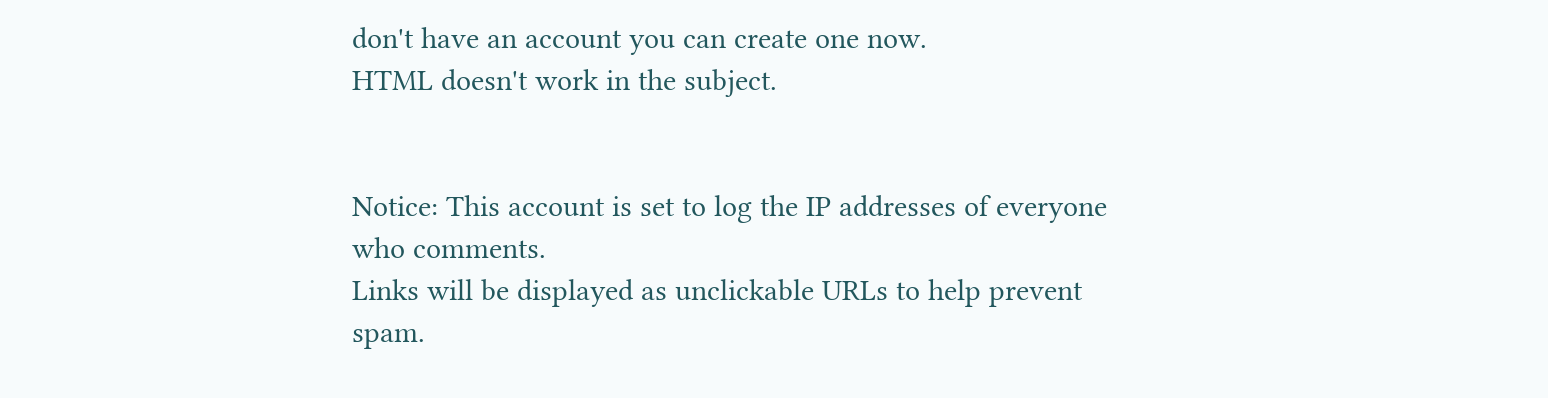don't have an account you can create one now.
HTML doesn't work in the subject.


Notice: This account is set to log the IP addresses of everyone who comments.
Links will be displayed as unclickable URLs to help prevent spam.